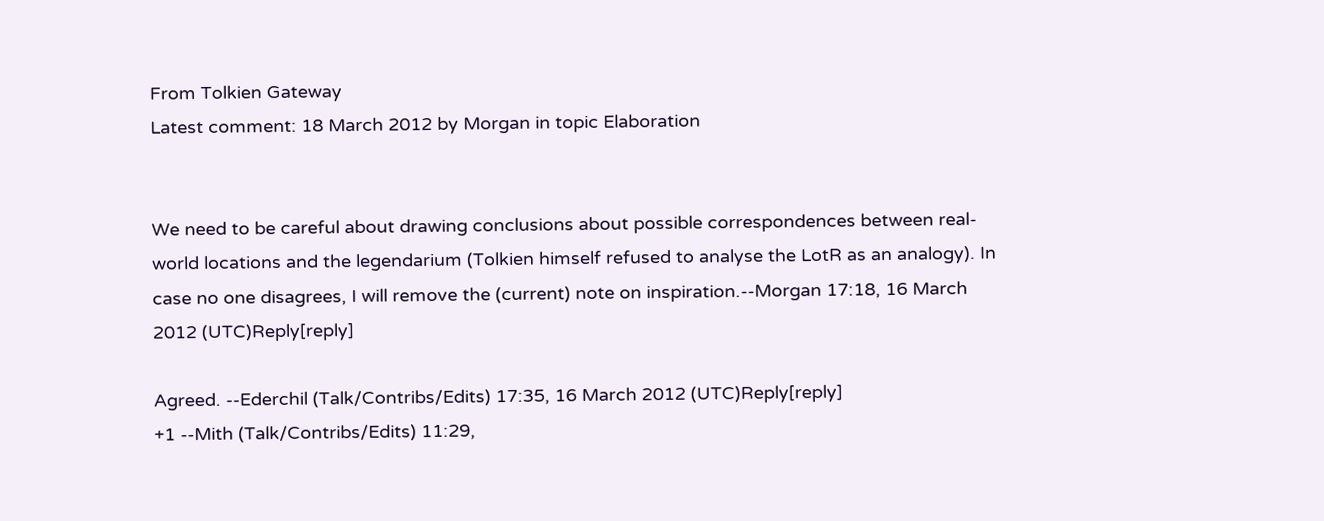From Tolkien Gateway
Latest comment: 18 March 2012 by Morgan in topic Elaboration


We need to be careful about drawing conclusions about possible correspondences between real-world locations and the legendarium (Tolkien himself refused to analyse the LotR as an analogy). In case no one disagrees, I will remove the (current) note on inspiration.--Morgan 17:18, 16 March 2012 (UTC)Reply[reply]

Agreed. --Ederchil (Talk/Contribs/Edits) 17:35, 16 March 2012 (UTC)Reply[reply]
+1 --Mith (Talk/Contribs/Edits) 11:29,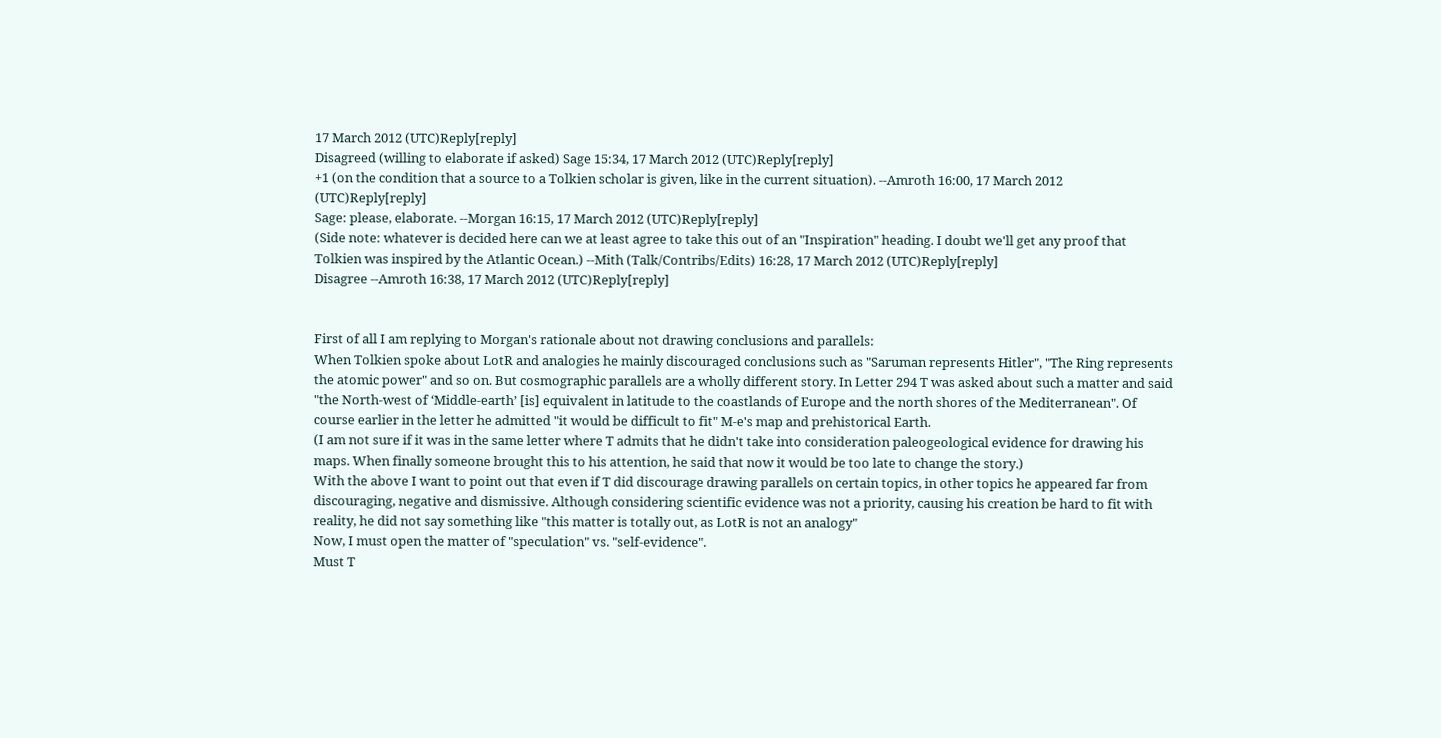17 March 2012 (UTC)Reply[reply]
Disagreed (willing to elaborate if asked) Sage 15:34, 17 March 2012 (UTC)Reply[reply]
+1 (on the condition that a source to a Tolkien scholar is given, like in the current situation). --Amroth 16:00, 17 March 2012 (UTC)Reply[reply]
Sage: please, elaborate. --Morgan 16:15, 17 March 2012 (UTC)Reply[reply]
(Side note: whatever is decided here can we at least agree to take this out of an "Inspiration" heading. I doubt we'll get any proof that Tolkien was inspired by the Atlantic Ocean.) --Mith (Talk/Contribs/Edits) 16:28, 17 March 2012 (UTC)Reply[reply]
Disagree --Amroth 16:38, 17 March 2012 (UTC)Reply[reply]


First of all I am replying to Morgan's rationale about not drawing conclusions and parallels:
When Tolkien spoke about LotR and analogies he mainly discouraged conclusions such as "Saruman represents Hitler", "The Ring represents the atomic power" and so on. But cosmographic parallels are a wholly different story. In Letter 294 T was asked about such a matter and said "the North-west of ‘Middle-earth’ [is] equivalent in latitude to the coastlands of Europe and the north shores of the Mediterranean". Of course earlier in the letter he admitted "it would be difficult to fit" M-e's map and prehistorical Earth.
(I am not sure if it was in the same letter where T admits that he didn't take into consideration paleogeological evidence for drawing his maps. When finally someone brought this to his attention, he said that now it would be too late to change the story.)
With the above I want to point out that even if T did discourage drawing parallels on certain topics, in other topics he appeared far from discouraging, negative and dismissive. Although considering scientific evidence was not a priority, causing his creation be hard to fit with reality, he did not say something like "this matter is totally out, as LotR is not an analogy"
Now, I must open the matter of "speculation" vs. "self-evidence".
Must T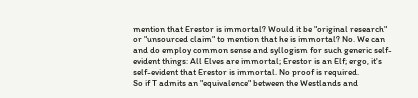mention that Erestor is immortal? Would it be "original research" or "unsourced claim" to mention that he is immortal? No. We can and do employ common sense and syllogism for such generic self-evident things: All Elves are immortal; Erestor is an Elf; ergo, it's self-evident that Erestor is immortal. No proof is required.
So if T admits an "equivalence" between the Westlands and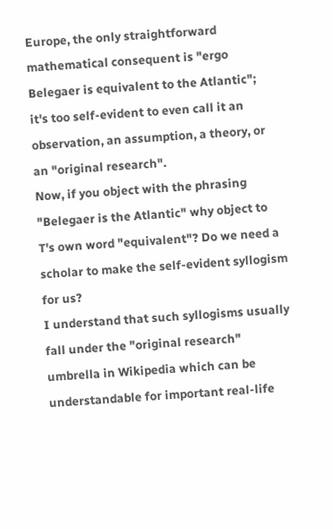Europe, the only straightforward mathematical consequent is "ergo Belegaer is equivalent to the Atlantic"; it's too self-evident to even call it an observation, an assumption, a theory, or an "original research".
Now, if you object with the phrasing "Belegaer is the Atlantic" why object to T's own word "equivalent"? Do we need a scholar to make the self-evident syllogism for us?
I understand that such syllogisms usually fall under the "original research" umbrella in Wikipedia which can be understandable for important real-life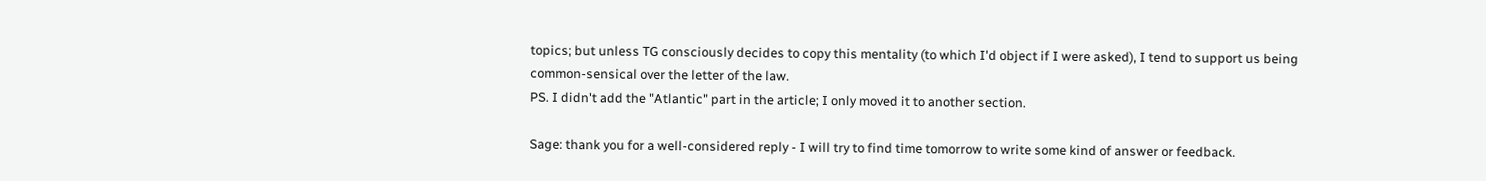topics; but unless TG consciously decides to copy this mentality (to which I'd object if I were asked), I tend to support us being common-sensical over the letter of the law.
PS. I didn't add the "Atlantic" part in the article; I only moved it to another section.

Sage: thank you for a well-considered reply - I will try to find time tomorrow to write some kind of answer or feedback.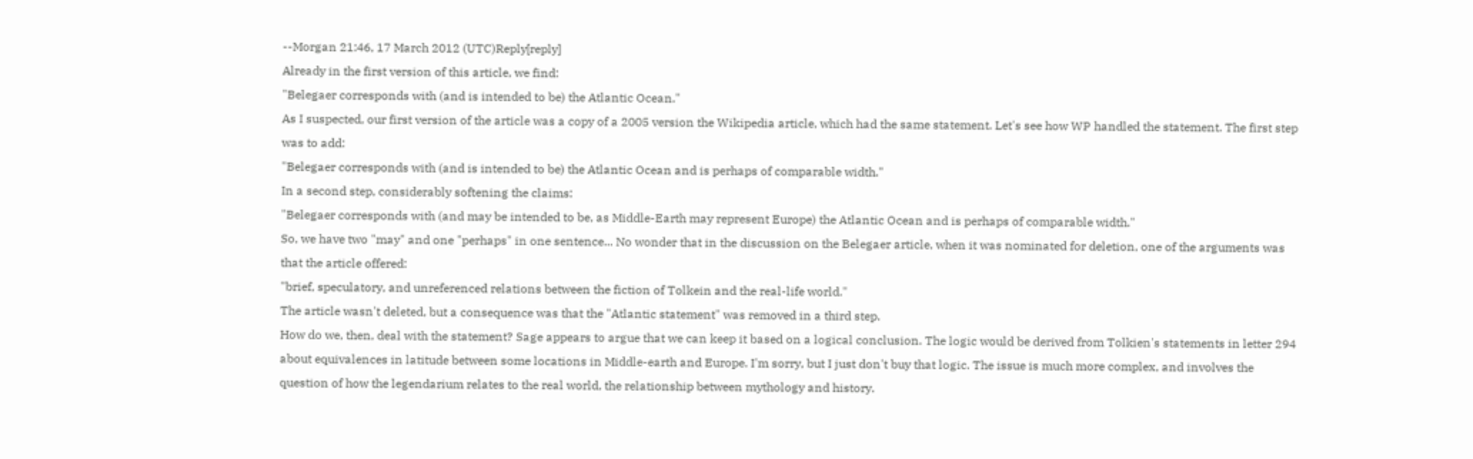--Morgan 21:46, 17 March 2012 (UTC)Reply[reply]
Already in the first version of this article, we find:
"Belegaer corresponds with (and is intended to be) the Atlantic Ocean."
As I suspected, our first version of the article was a copy of a 2005 version the Wikipedia article, which had the same statement. Let's see how WP handled the statement. The first step was to add:
"Belegaer corresponds with (and is intended to be) the Atlantic Ocean and is perhaps of comparable width."
In a second step, considerably softening the claims:
"Belegaer corresponds with (and may be intended to be, as Middle-Earth may represent Europe) the Atlantic Ocean and is perhaps of comparable width."
So, we have two "may" and one "perhaps" in one sentence... No wonder that in the discussion on the Belegaer article, when it was nominated for deletion, one of the arguments was that the article offered:
"brief, speculatory, and unreferenced relations between the fiction of Tolkein and the real-life world."
The article wasn't deleted, but a consequence was that the "Atlantic statement" was removed in a third step.
How do we, then, deal with the statement? Sage appears to argue that we can keep it based on a logical conclusion. The logic would be derived from Tolkien's statements in letter 294 about equivalences in latitude between some locations in Middle-earth and Europe. I'm sorry, but I just don't buy that logic. The issue is much more complex, and involves the question of how the legendarium relates to the real world, the relationship between mythology and history.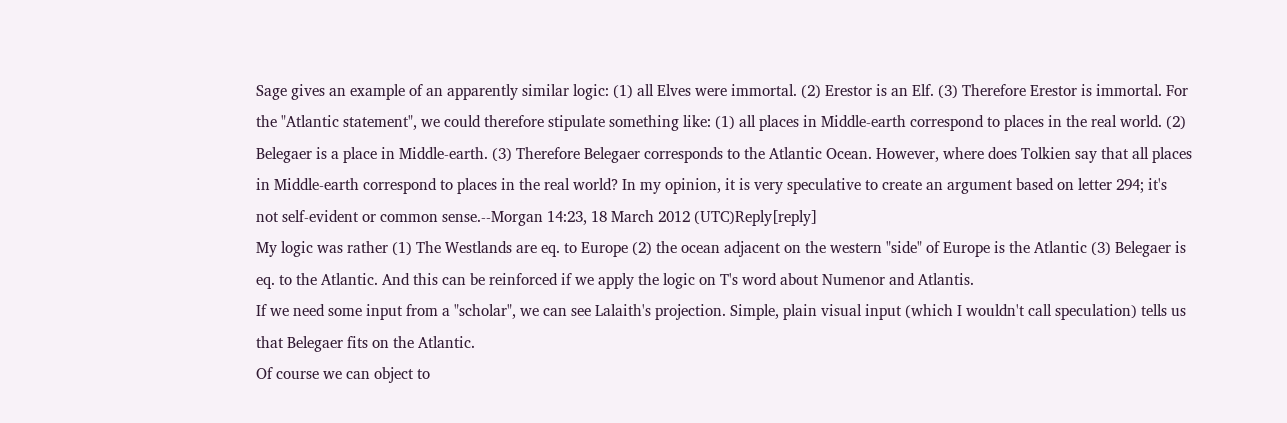Sage gives an example of an apparently similar logic: (1) all Elves were immortal. (2) Erestor is an Elf. (3) Therefore Erestor is immortal. For the "Atlantic statement", we could therefore stipulate something like: (1) all places in Middle-earth correspond to places in the real world. (2) Belegaer is a place in Middle-earth. (3) Therefore Belegaer corresponds to the Atlantic Ocean. However, where does Tolkien say that all places in Middle-earth correspond to places in the real world? In my opinion, it is very speculative to create an argument based on letter 294; it's not self-evident or common sense.--Morgan 14:23, 18 March 2012 (UTC)Reply[reply]
My logic was rather (1) The Westlands are eq. to Europe (2) the ocean adjacent on the western "side" of Europe is the Atlantic (3) Belegaer is eq. to the Atlantic. And this can be reinforced if we apply the logic on T's word about Numenor and Atlantis.
If we need some input from a "scholar", we can see Lalaith's projection. Simple, plain visual input (which I wouldn't call speculation) tells us that Belegaer fits on the Atlantic.
Of course we can object to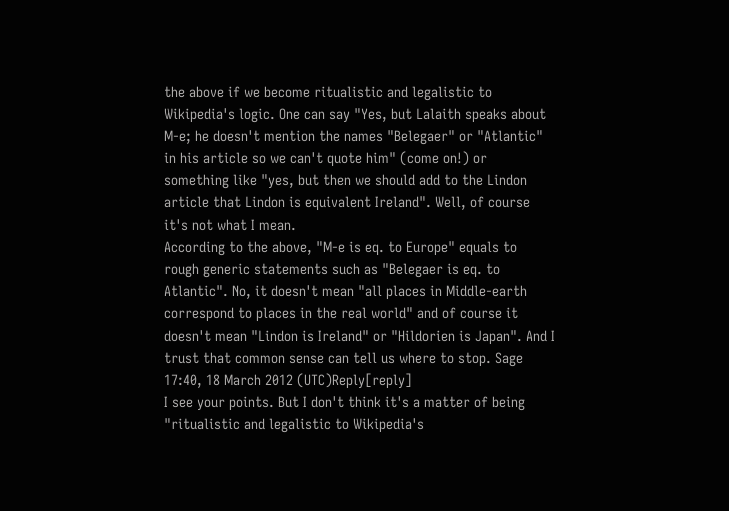the above if we become ritualistic and legalistic to Wikipedia's logic. One can say "Yes, but Lalaith speaks about M-e; he doesn't mention the names "Belegaer" or "Atlantic" in his article so we can't quote him" (come on!) or something like "yes, but then we should add to the Lindon article that Lindon is equivalent Ireland". Well, of course it's not what I mean.
According to the above, "M-e is eq. to Europe" equals to rough generic statements such as "Belegaer is eq. to Atlantic". No, it doesn't mean "all places in Middle-earth correspond to places in the real world" and of course it doesn't mean "Lindon is Ireland" or "Hildorien is Japan". And I trust that common sense can tell us where to stop. Sage 17:40, 18 March 2012 (UTC)Reply[reply]
I see your points. But I don't think it's a matter of being "ritualistic and legalistic to Wikipedia's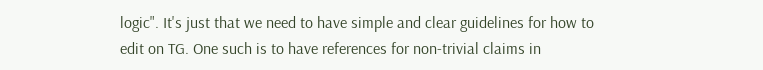logic". It's just that we need to have simple and clear guidelines for how to edit on TG. One such is to have references for non-trivial claims in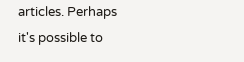articles. Perhaps it's possible to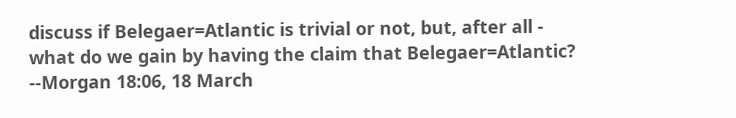discuss if Belegaer=Atlantic is trivial or not, but, after all - what do we gain by having the claim that Belegaer=Atlantic? --Morgan 18:06, 18 March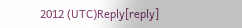2012 (UTC)Reply[reply]